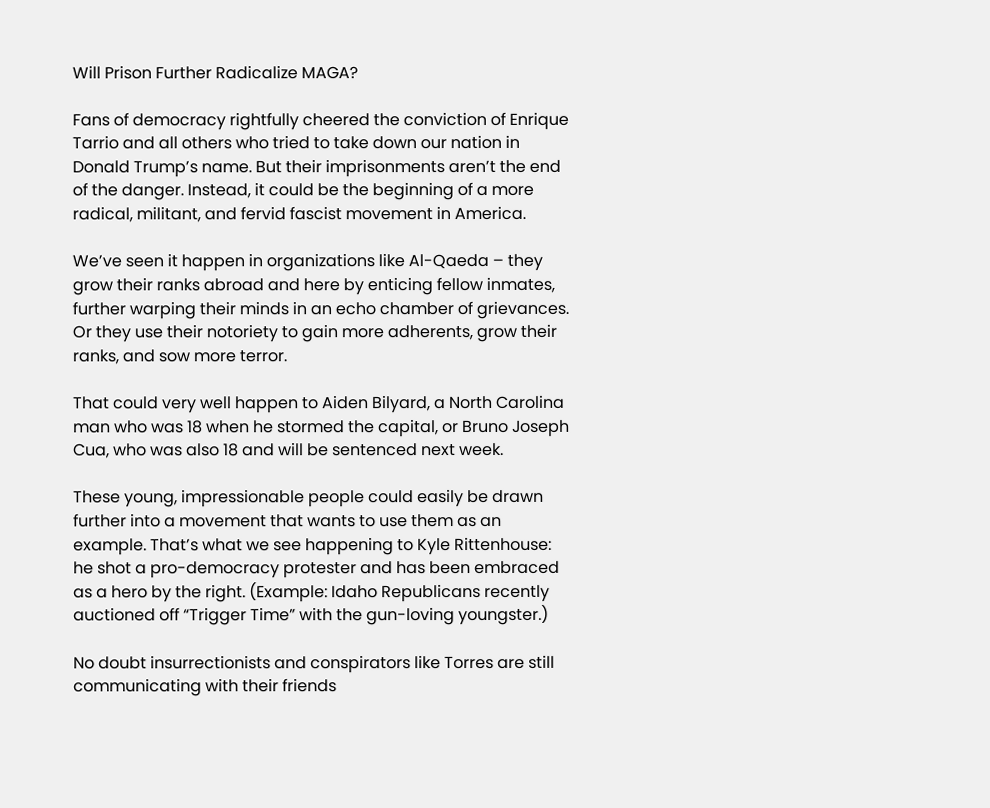Will Prison Further Radicalize MAGA?

Fans of democracy rightfully cheered the conviction of Enrique Tarrio and all others who tried to take down our nation in Donald Trump’s name. But their imprisonments aren’t the end of the danger. Instead, it could be the beginning of a more radical, militant, and fervid fascist movement in America.

We’ve seen it happen in organizations like Al-Qaeda – they grow their ranks abroad and here by enticing fellow inmates, further warping their minds in an echo chamber of grievances. Or they use their notoriety to gain more adherents, grow their ranks, and sow more terror.

That could very well happen to Aiden Bilyard, a North Carolina man who was 18 when he stormed the capital, or Bruno Joseph Cua, who was also 18 and will be sentenced next week.

These young, impressionable people could easily be drawn further into a movement that wants to use them as an example. That’s what we see happening to Kyle Rittenhouse: he shot a pro-democracy protester and has been embraced as a hero by the right. (Example: Idaho Republicans recently auctioned off “Trigger Time” with the gun-loving youngster.)

No doubt insurrectionists and conspirators like Torres are still communicating with their friends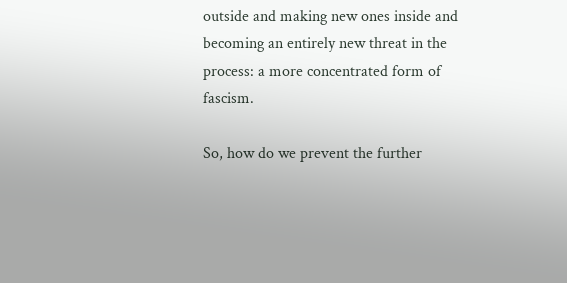outside and making new ones inside and becoming an entirely new threat in the process: a more concentrated form of fascism.

So, how do we prevent the further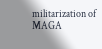militarization of MAGA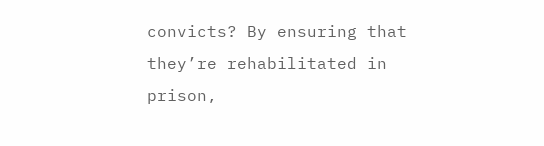convicts? By ensuring that they’re rehabilitated in prison,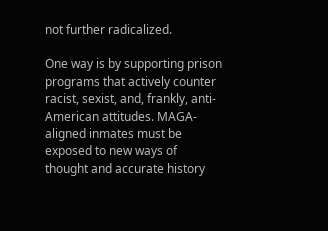not further radicalized.

One way is by supporting prison programs that actively counter racist, sexist, and, frankly, anti-American attitudes. MAGA-aligned inmates must be exposed to new ways of thought and accurate history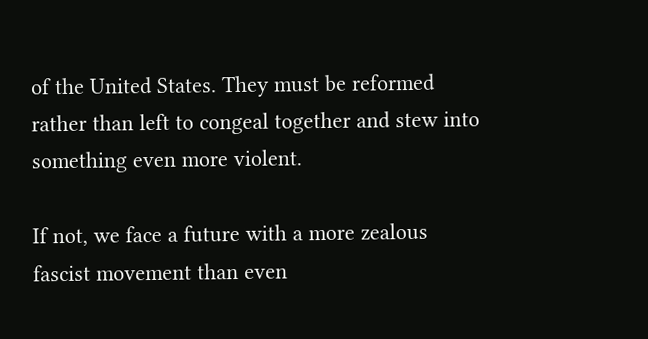of the United States. They must be reformed rather than left to congeal together and stew into something even more violent.

If not, we face a future with a more zealous fascist movement than even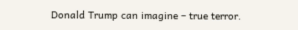Donald Trump can imagine – true terror.